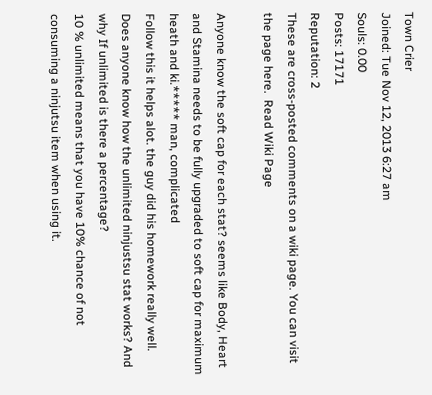Town Crier
Joined: Tue Nov 12, 2013 6:27 am
Souls: 0.00
Posts: 17171
Reputation: 2
These are cross-posted comments on a wiki page. You can visit the page here.  Read Wiki Page

Anyone know the soft cap for each stat? seems like Body, Heart and Stamina needs to be fully upgraded to soft cap for maximum heath and ki.***** man, complicated
Follow this it helps alot. the guy did his homework really well.
Does anyone know how the unlimited ninjustsu stat works? And why If unlimited is there a percentage?
10 % unlimited means that you have 10% chance of not consuming a ninjutsu item when using it.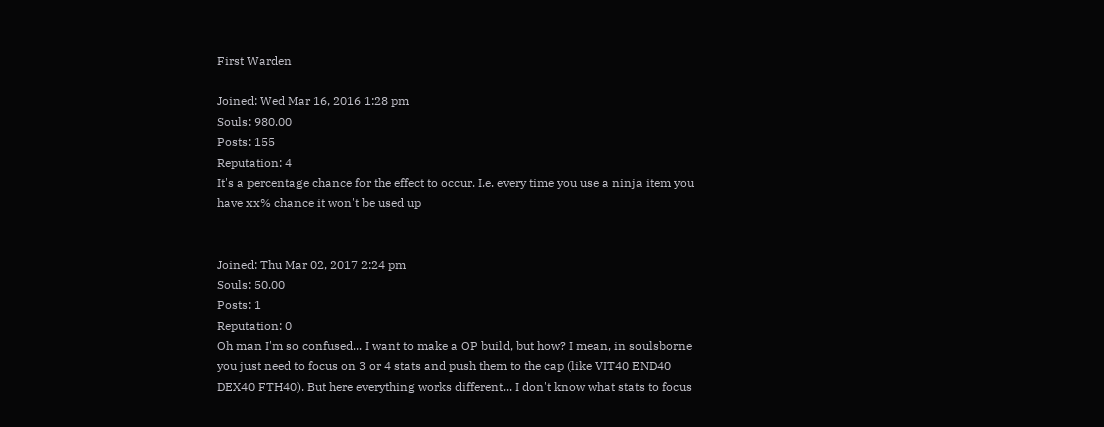First Warden

Joined: Wed Mar 16, 2016 1:28 pm
Souls: 980.00
Posts: 155
Reputation: 4
It's a percentage chance for the effect to occur. I.e. every time you use a ninja item you have xx% chance it won't be used up


Joined: Thu Mar 02, 2017 2:24 pm
Souls: 50.00
Posts: 1
Reputation: 0
Oh man I'm so confused... I want to make a OP build, but how? I mean, in soulsborne you just need to focus on 3 or 4 stats and push them to the cap (like VIT40 END40 DEX40 FTH40). But here everything works different... I don't know what stats to focus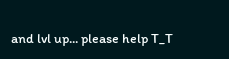and lvl up... please help T_T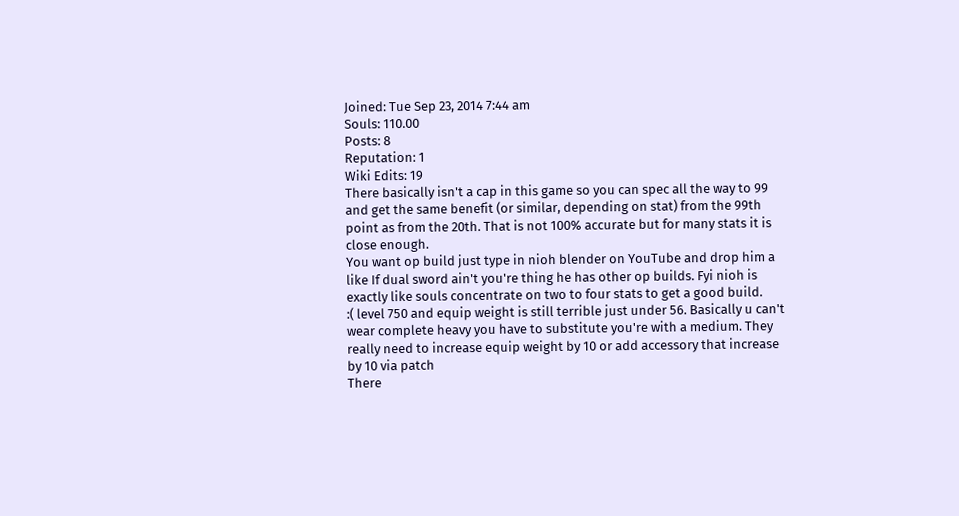Joined: Tue Sep 23, 2014 7:44 am
Souls: 110.00
Posts: 8
Reputation: 1
Wiki Edits: 19
There basically isn't a cap in this game so you can spec all the way to 99 and get the same benefit (or similar, depending on stat) from the 99th point as from the 20th. That is not 100% accurate but for many stats it is close enough.
You want op build just type in nioh blender on YouTube and drop him a like If dual sword ain't you're thing he has other op builds. Fyi nioh is exactly like souls concentrate on two to four stats to get a good build.
:( level 750 and equip weight is still terrible just under 56. Basically u can't wear complete heavy you have to substitute you're with a medium. They really need to increase equip weight by 10 or add accessory that increase by 10 via patch
There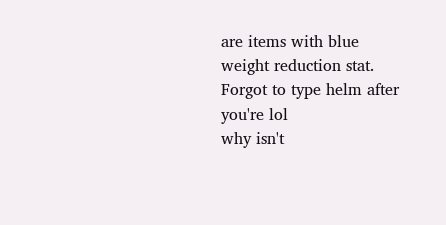are items with blue weight reduction stat.
Forgot to type helm after you're lol
why isn't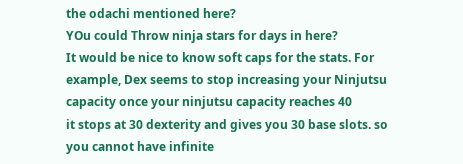the odachi mentioned here?
YOu could Throw ninja stars for days in here?
It would be nice to know soft caps for the stats. For example, Dex seems to stop increasing your Ninjutsu capacity once your ninjutsu capacity reaches 40
it stops at 30 dexterity and gives you 30 base slots. so you cannot have infinite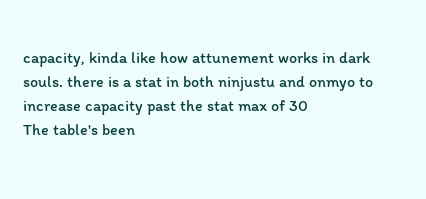capacity, kinda like how attunement works in dark souls. there is a stat in both ninjustu and onmyo to increase capacity past the stat max of 30
The table's been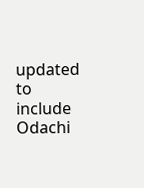updated to include Odachi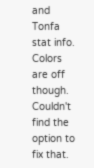and Tonfa stat info. Colors are off though. Couldn't find the option to fix that.